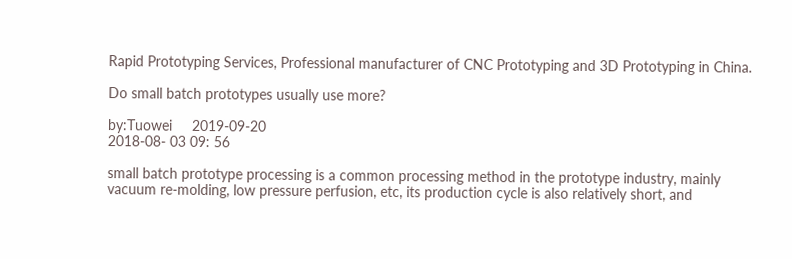Rapid Prototyping Services, Professional manufacturer of CNC Prototyping and 3D Prototyping in China.

Do small batch prototypes usually use more?

by:Tuowei     2019-09-20
2018-08- 03 09: 56

small batch prototype processing is a common processing method in the prototype industry, mainly vacuum re-molding, low pressure perfusion, etc, its production cycle is also relatively short, and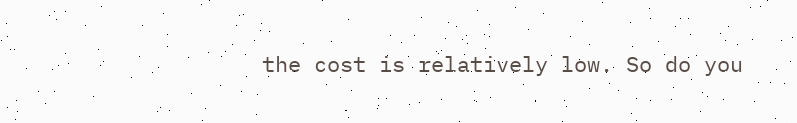the cost is relatively low. So do you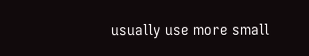usually use more small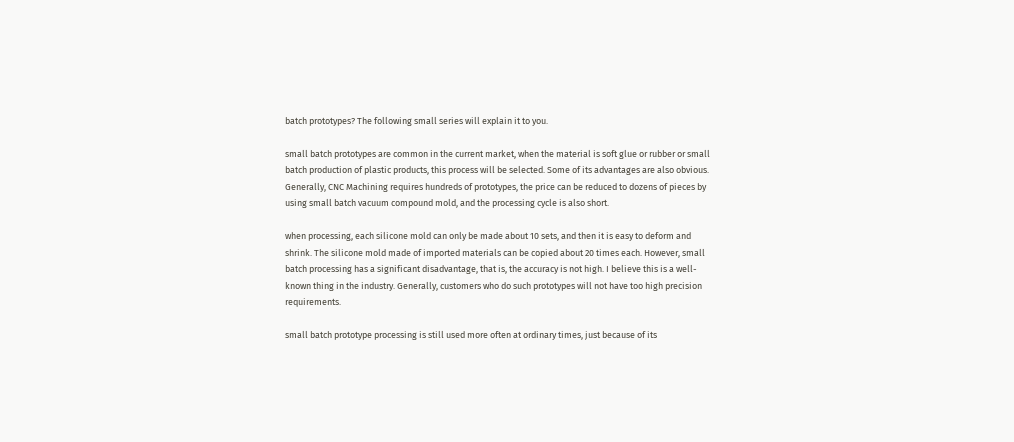batch prototypes? The following small series will explain it to you.

small batch prototypes are common in the current market, when the material is soft glue or rubber or small batch production of plastic products, this process will be selected. Some of its advantages are also obvious. Generally, CNC Machining requires hundreds of prototypes, the price can be reduced to dozens of pieces by using small batch vacuum compound mold, and the processing cycle is also short.

when processing, each silicone mold can only be made about 10 sets, and then it is easy to deform and shrink. The silicone mold made of imported materials can be copied about 20 times each. However, small batch processing has a significant disadvantage, that is, the accuracy is not high. I believe this is a well-known thing in the industry. Generally, customers who do such prototypes will not have too high precision requirements.

small batch prototype processing is still used more often at ordinary times, just because of its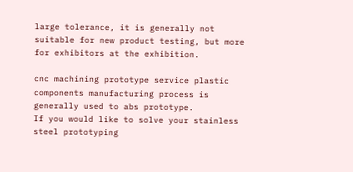large tolerance, it is generally not suitable for new product testing, but more for exhibitors at the exhibition.

cnc machining prototype service plastic components manufacturing process is generally used to abs prototype.
If you would like to solve your stainless steel prototyping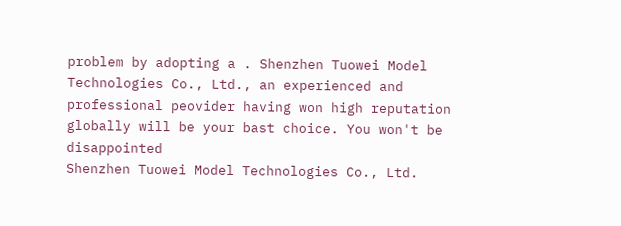problem by adopting a . Shenzhen Tuowei Model Technologies Co., Ltd., an experienced and professional peovider having won high reputation globally will be your bast choice. You won't be disappointed
Shenzhen Tuowei Model Technologies Co., Ltd.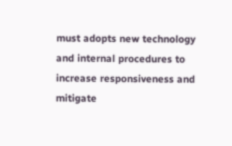must adopts new technology and internal procedures to increase responsiveness and mitigate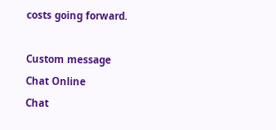costs going forward.

Custom message
Chat Online
Chat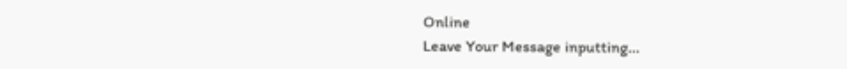Online
Leave Your Message inputting...